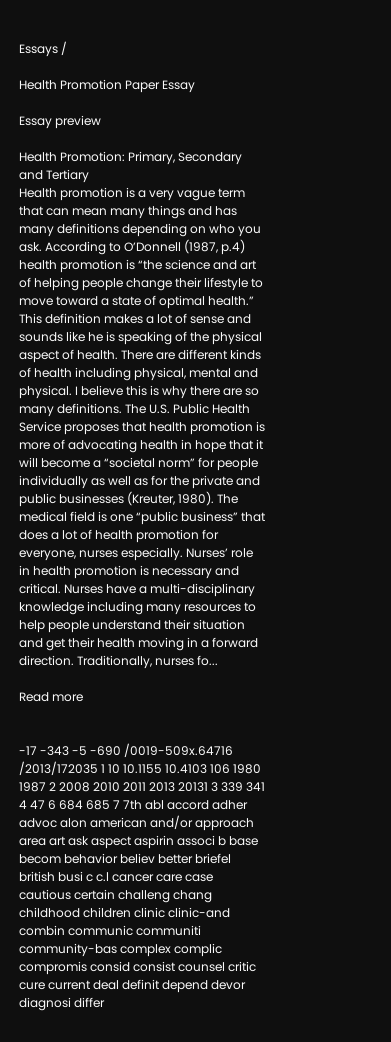Essays /

Health Promotion Paper Essay

Essay preview

Health Promotion: Primary, Secondary and Tertiary
Health promotion is a very vague term that can mean many things and has many definitions depending on who you ask. According to O’Donnell (1987, p.4) health promotion is “the science and art of helping people change their lifestyle to move toward a state of optimal health.” This definition makes a lot of sense and sounds like he is speaking of the physical aspect of health. There are different kinds of health including physical, mental and physical. I believe this is why there are so many definitions. The U.S. Public Health Service proposes that health promotion is more of advocating health in hope that it will become a “societal norm” for people individually as well as for the private and public businesses (Kreuter, 1980). The medical field is one “public business” that does a lot of health promotion for everyone, nurses especially. Nurses’ role in health promotion is necessary and critical. Nurses have a multi-disciplinary knowledge including many resources to help people understand their situation and get their health moving in a forward direction. Traditionally, nurses fo...

Read more


-17 -343 -5 -690 /0019-509x.64716 /2013/172035 1 10 10.1155 10.4103 106 1980 1987 2 2008 2010 2011 2013 20131 3 339 341 4 47 6 684 685 7 7th abl accord adher advoc alon american and/or approach area art ask aspect aspirin associ b base becom behavior believ better briefel british busi c c.l cancer care case cautious certain challeng chang childhood children clinic clinic-and combin communic communiti community-bas complex complic compromis consid consist counsel critic cure current deal definit depend devor diagnosi differ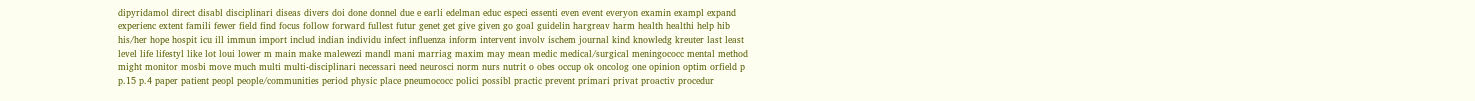dipyridamol direct disabl disciplinari diseas divers doi done donnel due e earli edelman educ especi essenti even event everyon examin exampl expand experienc extent famili fewer field find focus follow forward fullest futur genet get give given go goal guidelin hargreav harm health healthi help hib his/her hope hospit icu ill immun import includ indian individu infect influenza inform intervent involv ischem journal kind knowledg kreuter last least level life lifestyl like lot loui lower m main make malewezi mandl mani marriag maxim may mean medic medical/surgical meningococc mental method might monitor mosbi move much multi multi-disciplinari necessari need neurosci norm nurs nutrit o obes occup ok oncolog one opinion optim orfield p p.15 p.4 paper patient peopl people/communities period physic place pneumococc polici possibl practic prevent primari privat proactiv procedur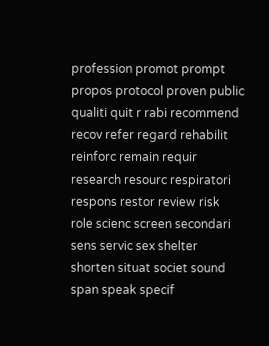profession promot prompt propos protocol proven public qualiti quit r rabi recommend recov refer regard rehabilit reinforc remain requir research resourc respiratori respons restor review risk role scienc screen secondari sens servic sex shelter shorten situat societ sound span speak specif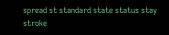spread st standard state status stay stroke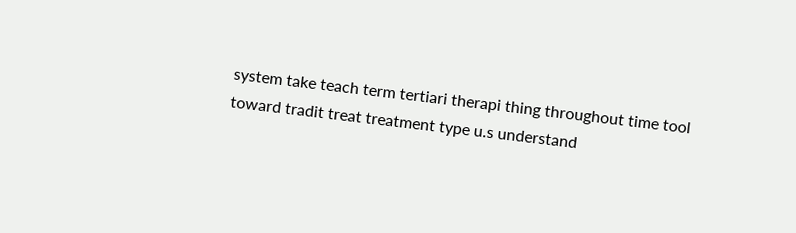system take teach term tertiari therapi thing throughout time tool toward tradit treat treatment type u.s understand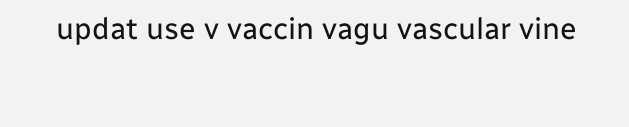updat use v vaccin vagu vascular vine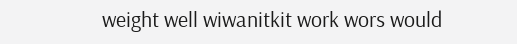weight well wiwanitkit work wors would